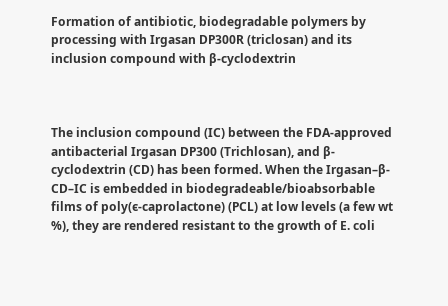Formation of antibiotic, biodegradable polymers by processing with Irgasan DP300R (triclosan) and its inclusion compound with β-cyclodextrin



The inclusion compound (IC) between the FDA-approved antibacterial Irgasan DP300 (Trichlosan), and β-cyclodextrin (CD) has been formed. When the Irgasan–β-CD–IC is embedded in biodegradeable/bioabsorbable films of poly(ϵ-caprolactone) (PCL) at low levels (a few wt %), they are rendered resistant to the growth of E. coli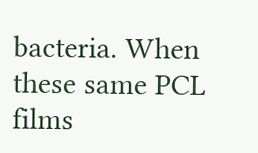bacteria. When these same PCL films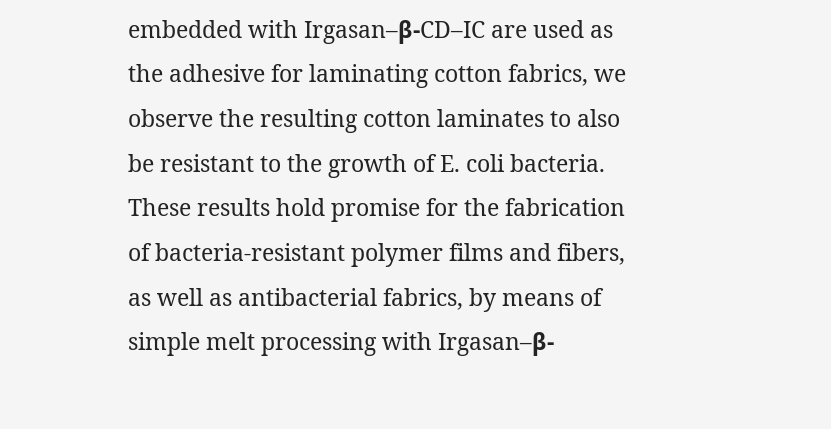embedded with Irgasan–β-CD–IC are used as the adhesive for laminating cotton fabrics, we observe the resulting cotton laminates to also be resistant to the growth of E. coli bacteria. These results hold promise for the fabrication of bacteria-resistant polymer films and fibers, as well as antibacterial fabrics, by means of simple melt processing with Irgasan–β-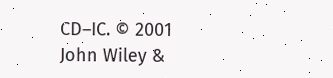CD–IC. © 2001 John Wiley &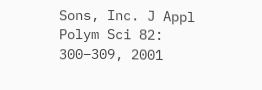Sons, Inc. J Appl Polym Sci 82: 300–309, 2001